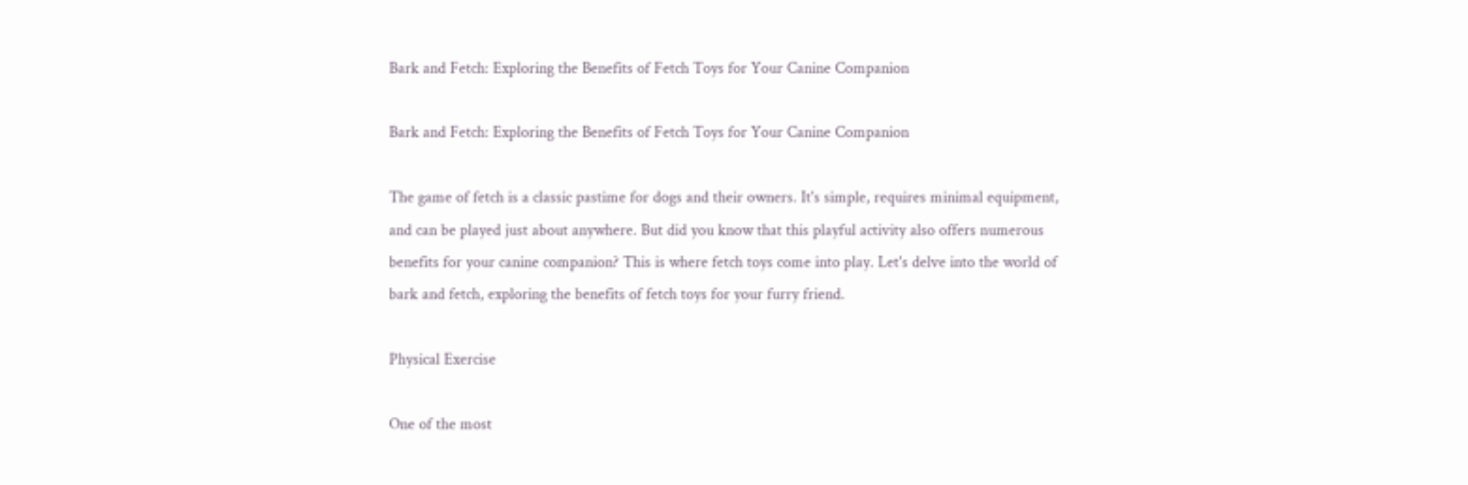Bark and Fetch: Exploring the Benefits of Fetch Toys for Your Canine Companion

Bark and Fetch: Exploring the Benefits of Fetch Toys for Your Canine Companion

The game of fetch is a classic pastime for dogs and their owners. It's simple, requires minimal equipment, and can be played just about anywhere. But did you know that this playful activity also offers numerous benefits for your canine companion? This is where fetch toys come into play. Let's delve into the world of bark and fetch, exploring the benefits of fetch toys for your furry friend.

Physical Exercise

One of the most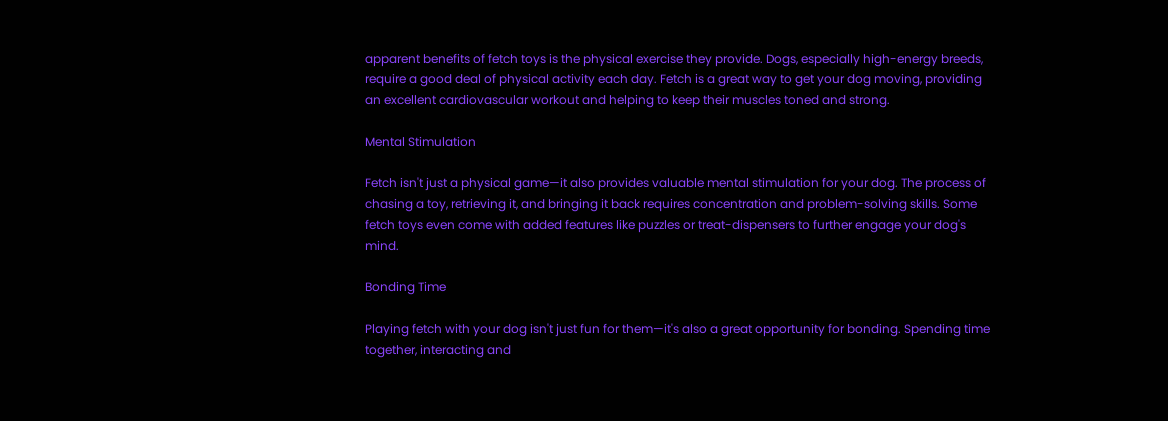apparent benefits of fetch toys is the physical exercise they provide. Dogs, especially high-energy breeds, require a good deal of physical activity each day. Fetch is a great way to get your dog moving, providing an excellent cardiovascular workout and helping to keep their muscles toned and strong.

Mental Stimulation

Fetch isn't just a physical game—it also provides valuable mental stimulation for your dog. The process of chasing a toy, retrieving it, and bringing it back requires concentration and problem-solving skills. Some fetch toys even come with added features like puzzles or treat-dispensers to further engage your dog's mind.

Bonding Time

Playing fetch with your dog isn't just fun for them—it's also a great opportunity for bonding. Spending time together, interacting and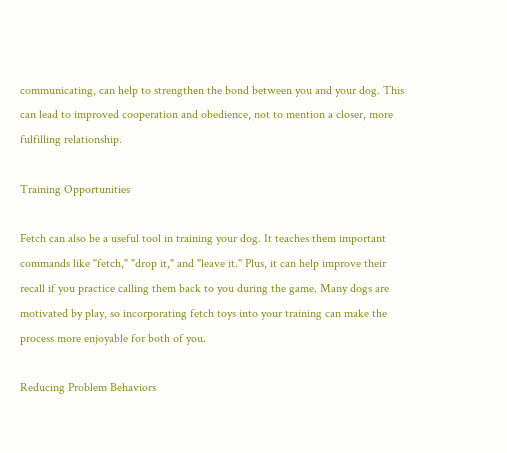communicating, can help to strengthen the bond between you and your dog. This can lead to improved cooperation and obedience, not to mention a closer, more fulfilling relationship.

Training Opportunities

Fetch can also be a useful tool in training your dog. It teaches them important commands like "fetch," "drop it," and "leave it." Plus, it can help improve their recall if you practice calling them back to you during the game. Many dogs are motivated by play, so incorporating fetch toys into your training can make the process more enjoyable for both of you.

Reducing Problem Behaviors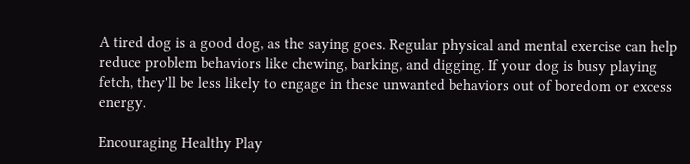A tired dog is a good dog, as the saying goes. Regular physical and mental exercise can help reduce problem behaviors like chewing, barking, and digging. If your dog is busy playing fetch, they'll be less likely to engage in these unwanted behaviors out of boredom or excess energy.

Encouraging Healthy Play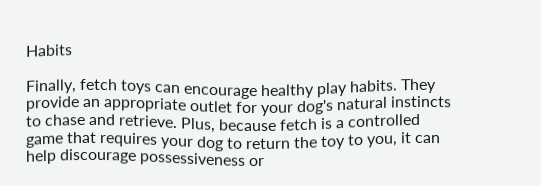Habits

Finally, fetch toys can encourage healthy play habits. They provide an appropriate outlet for your dog's natural instincts to chase and retrieve. Plus, because fetch is a controlled game that requires your dog to return the toy to you, it can help discourage possessiveness or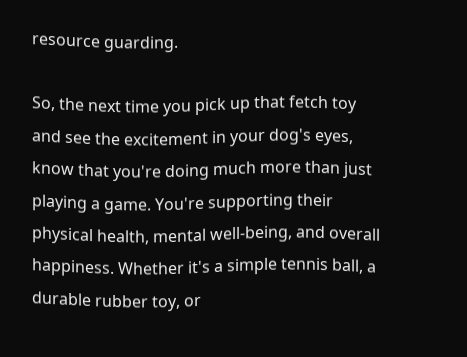resource guarding.

So, the next time you pick up that fetch toy and see the excitement in your dog's eyes, know that you're doing much more than just playing a game. You're supporting their physical health, mental well-being, and overall happiness. Whether it's a simple tennis ball, a durable rubber toy, or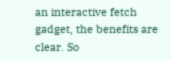an interactive fetch gadget, the benefits are clear. So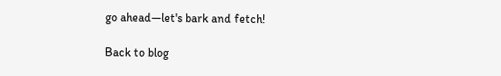go ahead—let's bark and fetch!

Back to blog